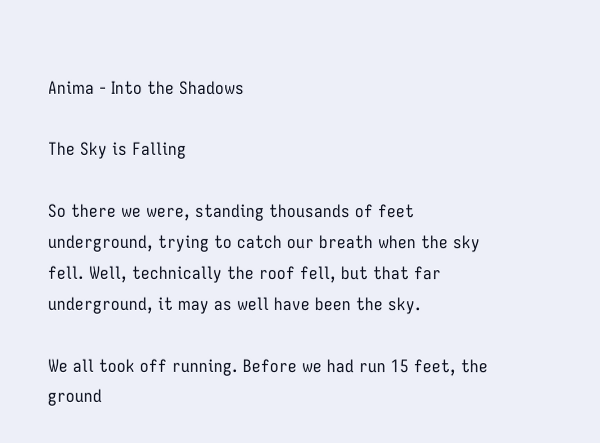Anima - Into the Shadows

The Sky is Falling

So there we were, standing thousands of feet underground, trying to catch our breath when the sky fell. Well, technically the roof fell, but that far underground, it may as well have been the sky.

We all took off running. Before we had run 15 feet, the ground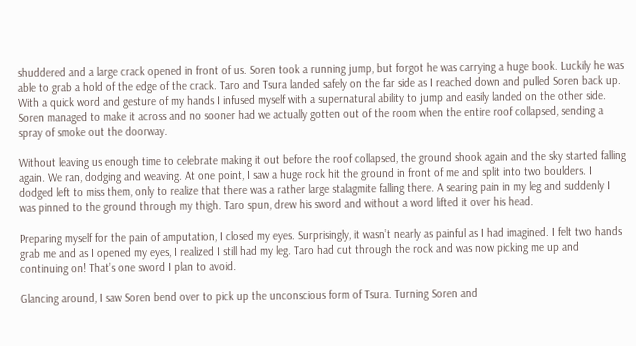shuddered and a large crack opened in front of us. Soren took a running jump, but forgot he was carrying a huge book. Luckily he was able to grab a hold of the edge of the crack. Taro and Tsura landed safely on the far side as I reached down and pulled Soren back up. With a quick word and gesture of my hands I infused myself with a supernatural ability to jump and easily landed on the other side. Soren managed to make it across and no sooner had we actually gotten out of the room when the entire roof collapsed, sending a spray of smoke out the doorway.

Without leaving us enough time to celebrate making it out before the roof collapsed, the ground shook again and the sky started falling again. We ran, dodging and weaving. At one point, I saw a huge rock hit the ground in front of me and split into two boulders. I dodged left to miss them, only to realize that there was a rather large stalagmite falling there. A searing pain in my leg and suddenly I was pinned to the ground through my thigh. Taro spun, drew his sword and without a word lifted it over his head.

Preparing myself for the pain of amputation, I closed my eyes. Surprisingly, it wasn’t nearly as painful as I had imagined. I felt two hands grab me and as I opened my eyes, I realized I still had my leg. Taro had cut through the rock and was now picking me up and continuing on! That’s one sword I plan to avoid.

Glancing around, I saw Soren bend over to pick up the unconscious form of Tsura. Turning Soren and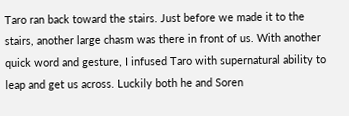Taro ran back toward the stairs. Just before we made it to the stairs, another large chasm was there in front of us. With another quick word and gesture, I infused Taro with supernatural ability to leap and get us across. Luckily both he and Soren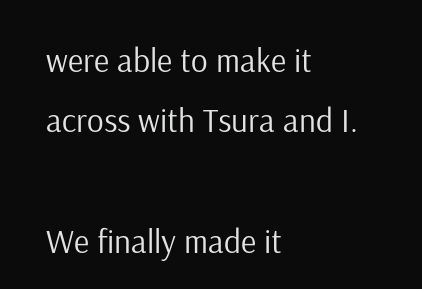were able to make it across with Tsura and I.

We finally made it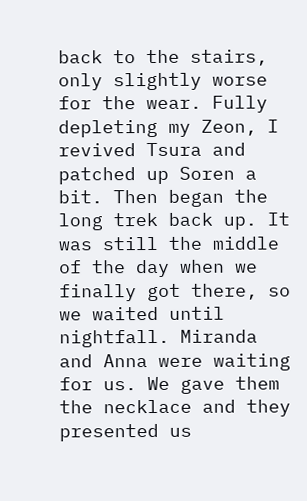back to the stairs, only slightly worse for the wear. Fully depleting my Zeon, I revived Tsura and patched up Soren a bit. Then began the long trek back up. It was still the middle of the day when we finally got there, so we waited until nightfall. Miranda and Anna were waiting for us. We gave them the necklace and they presented us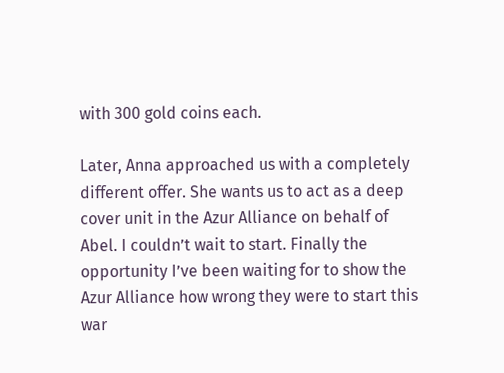with 300 gold coins each.

Later, Anna approached us with a completely different offer. She wants us to act as a deep cover unit in the Azur Alliance on behalf of Abel. I couldn’t wait to start. Finally the opportunity I’ve been waiting for to show the Azur Alliance how wrong they were to start this war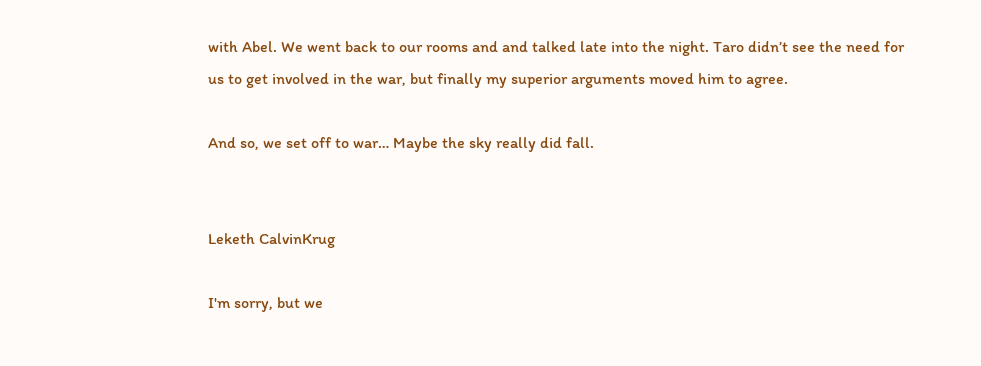with Abel. We went back to our rooms and and talked late into the night. Taro didn’t see the need for us to get involved in the war, but finally my superior arguments moved him to agree.

And so, we set off to war… Maybe the sky really did fall.


Leketh CalvinKrug

I'm sorry, but we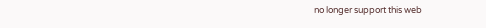no longer support this web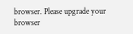browser. Please upgrade your browser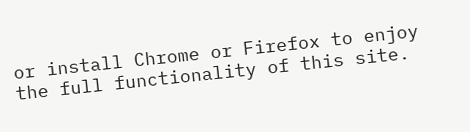or install Chrome or Firefox to enjoy the full functionality of this site.